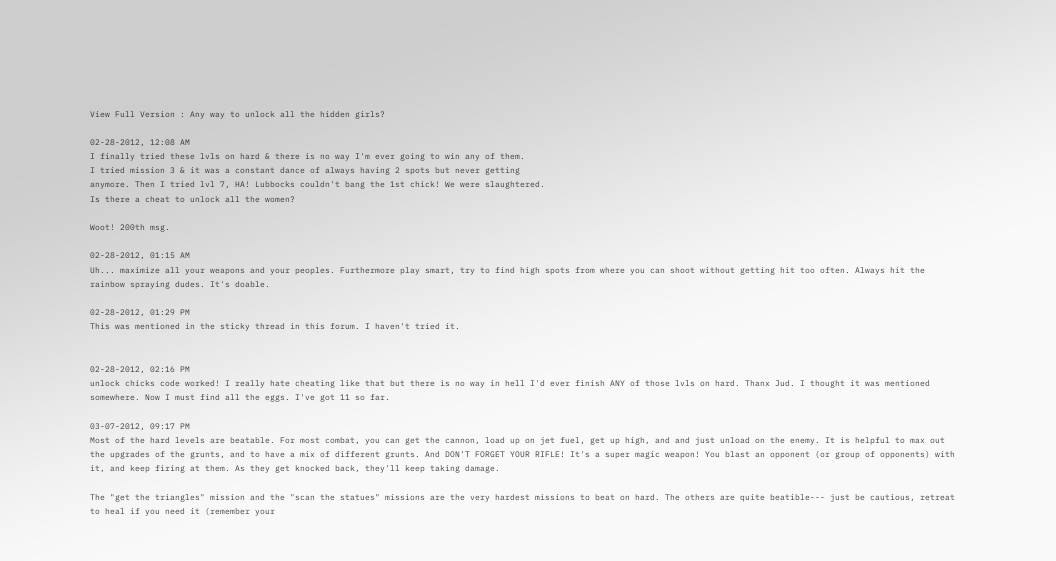View Full Version : Any way to unlock all the hidden girls?

02-28-2012, 12:08 AM
I finally tried these lvls on hard & there is no way I'm ever going to win any of them.
I tried mission 3 & it was a constant dance of always having 2 spots but never getting
anymore. Then I tried lvl 7, HA! Lubbocks couldn't bang the 1st chick! We were slaughtered.
Is there a cheat to unlock all the women?

Woot! 200th msg.

02-28-2012, 01:15 AM
Uh... maximize all your weapons and your peoples. Furthermore play smart, try to find high spots from where you can shoot without getting hit too often. Always hit the rainbow spraying dudes. It's doable.

02-28-2012, 01:29 PM
This was mentioned in the sticky thread in this forum. I haven't tried it.


02-28-2012, 02:16 PM
unlock chicks code worked! I really hate cheating like that but there is no way in hell I'd ever finish ANY of those lvls on hard. Thanx Jud. I thought it was mentioned somewhere. Now I must find all the eggs. I've got 11 so far.

03-07-2012, 09:17 PM
Most of the hard levels are beatable. For most combat, you can get the cannon, load up on jet fuel, get up high, and and just unload on the enemy. It is helpful to max out the upgrades of the grunts, and to have a mix of different grunts. And DON'T FORGET YOUR RIFLE! It's a super magic weapon! You blast an opponent (or group of opponents) with it, and keep firing at them. As they get knocked back, they'll keep taking damage.

The "get the triangles" mission and the "scan the statues" missions are the very hardest missions to beat on hard. The others are quite beatible--- just be cautious, retreat to heal if you need it (remember your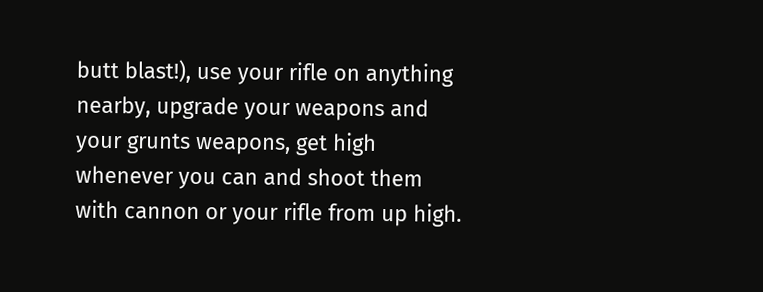butt blast!), use your rifle on anything nearby, upgrade your weapons and your grunts weapons, get high whenever you can and shoot them with cannon or your rifle from up high.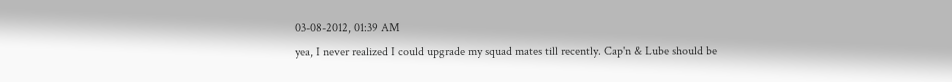03-08-2012, 01:39 AM
yea, I never realized I could upgrade my squad mates till recently. Cap'n & Lube should be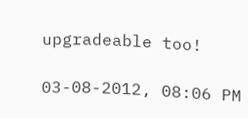upgradeable too!

03-08-2012, 08:06 PM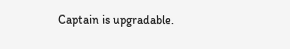Captain is upgradable.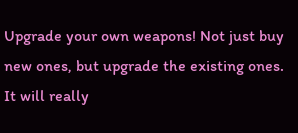Upgrade your own weapons! Not just buy new ones, but upgrade the existing ones. It will really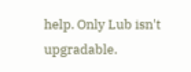help. Only Lub isn't upgradable.